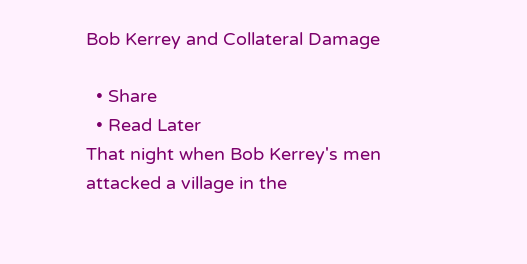Bob Kerrey and Collateral Damage

  • Share
  • Read Later
That night when Bob Kerrey's men attacked a village in the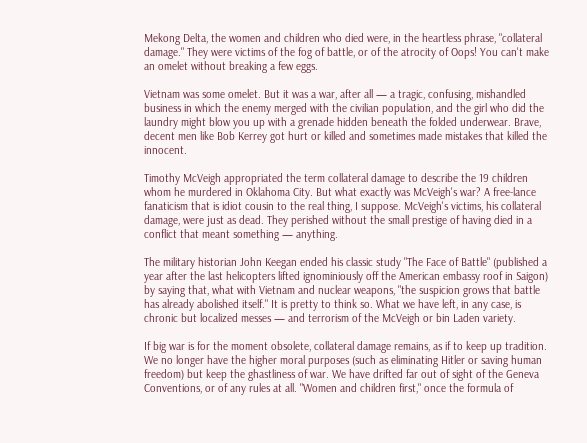Mekong Delta, the women and children who died were, in the heartless phrase, "collateral damage." They were victims of the fog of battle, or of the atrocity of Oops! You can't make an omelet without breaking a few eggs.

Vietnam was some omelet. But it was a war, after all — a tragic, confusing, mishandled business in which the enemy merged with the civilian population, and the girl who did the laundry might blow you up with a grenade hidden beneath the folded underwear. Brave, decent men like Bob Kerrey got hurt or killed and sometimes made mistakes that killed the innocent.

Timothy McVeigh appropriated the term collateral damage to describe the 19 children whom he murdered in Oklahoma City. But what exactly was McVeigh's war? A free-lance fanaticism that is idiot cousin to the real thing, I suppose. McVeigh's victims, his collateral damage, were just as dead. They perished without the small prestige of having died in a conflict that meant something — anything.

The military historian John Keegan ended his classic study "The Face of Battle" (published a year after the last helicopters lifted ignominiously off the American embassy roof in Saigon) by saying that, what with Vietnam and nuclear weapons, "the suspicion grows that battle has already abolished itself." It is pretty to think so. What we have left, in any case, is chronic but localized messes — and terrorism of the McVeigh or bin Laden variety.

If big war is for the moment obsolete, collateral damage remains, as if to keep up tradition. We no longer have the higher moral purposes (such as eliminating Hitler or saving human freedom) but keep the ghastliness of war. We have drifted far out of sight of the Geneva Conventions, or of any rules at all. "Women and children first," once the formula of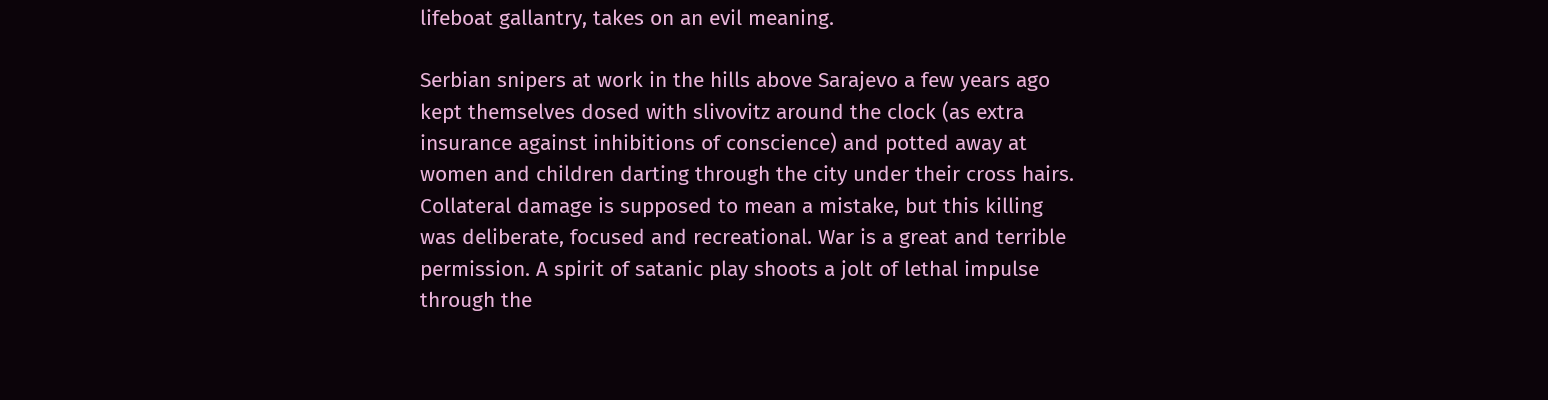lifeboat gallantry, takes on an evil meaning.

Serbian snipers at work in the hills above Sarajevo a few years ago kept themselves dosed with slivovitz around the clock (as extra insurance against inhibitions of conscience) and potted away at women and children darting through the city under their cross hairs. Collateral damage is supposed to mean a mistake, but this killing was deliberate, focused and recreational. War is a great and terrible permission. A spirit of satanic play shoots a jolt of lethal impulse through the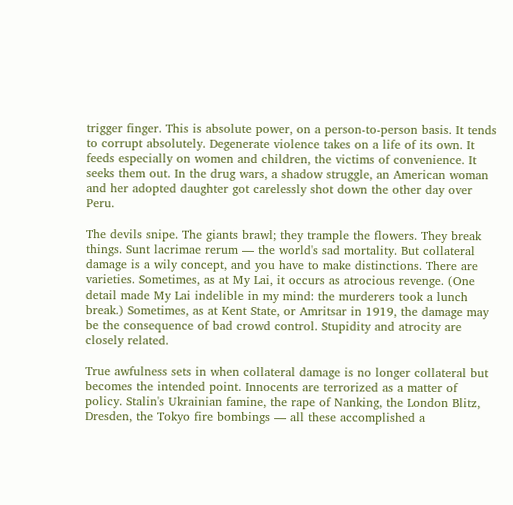trigger finger. This is absolute power, on a person-to-person basis. It tends to corrupt absolutely. Degenerate violence takes on a life of its own. It feeds especially on women and children, the victims of convenience. It seeks them out. In the drug wars, a shadow struggle, an American woman and her adopted daughter got carelessly shot down the other day over Peru.

The devils snipe. The giants brawl; they trample the flowers. They break things. Sunt lacrimae rerum — the world's sad mortality. But collateral damage is a wily concept, and you have to make distinctions. There are varieties. Sometimes, as at My Lai, it occurs as atrocious revenge. (One detail made My Lai indelible in my mind: the murderers took a lunch break.) Sometimes, as at Kent State, or Amritsar in 1919, the damage may be the consequence of bad crowd control. Stupidity and atrocity are closely related.

True awfulness sets in when collateral damage is no longer collateral but becomes the intended point. Innocents are terrorized as a matter of policy. Stalin's Ukrainian famine, the rape of Nanking, the London Blitz, Dresden, the Tokyo fire bombings — all these accomplished a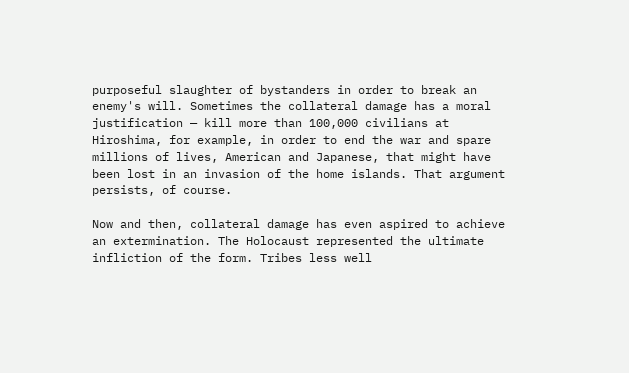purposeful slaughter of bystanders in order to break an enemy's will. Sometimes the collateral damage has a moral justification — kill more than 100,000 civilians at Hiroshima, for example, in order to end the war and spare millions of lives, American and Japanese, that might have been lost in an invasion of the home islands. That argument persists, of course.

Now and then, collateral damage has even aspired to achieve an extermination. The Holocaust represented the ultimate infliction of the form. Tribes less well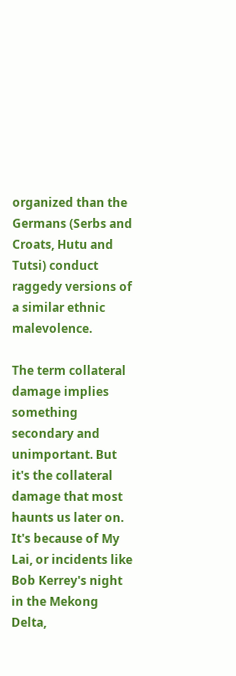organized than the Germans (Serbs and Croats, Hutu and Tutsi) conduct raggedy versions of a similar ethnic malevolence.

The term collateral damage implies something secondary and unimportant. But it's the collateral damage that most haunts us later on. It's because of My Lai, or incidents like Bob Kerrey's night in the Mekong Delta,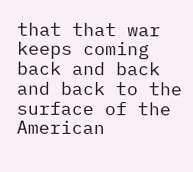that that war keeps coming back and back and back to the surface of the American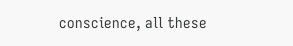conscience, all these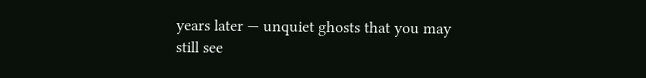years later — unquiet ghosts that you may still see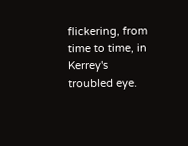flickering, from time to time, in Kerrey's troubled eye.